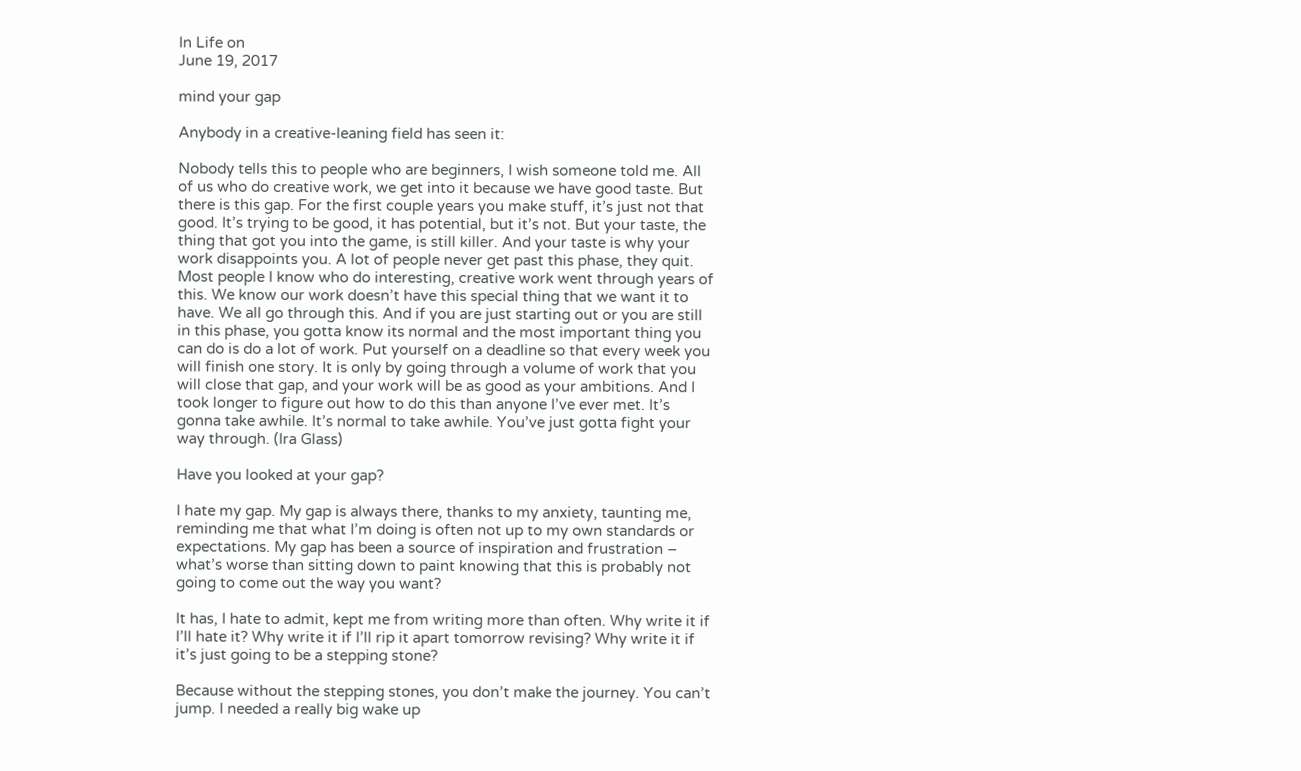In Life on
June 19, 2017

mind your gap

Anybody in a creative-leaning field has seen it:

Nobody tells this to people who are beginners, I wish someone told me. All of us who do creative work, we get into it because we have good taste. But there is this gap. For the first couple years you make stuff, it’s just not that good. It’s trying to be good, it has potential, but it’s not. But your taste, the thing that got you into the game, is still killer. And your taste is why your work disappoints you. A lot of people never get past this phase, they quit. Most people I know who do interesting, creative work went through years of this. We know our work doesn’t have this special thing that we want it to have. We all go through this. And if you are just starting out or you are still in this phase, you gotta know its normal and the most important thing you can do is do a lot of work. Put yourself on a deadline so that every week you will finish one story. It is only by going through a volume of work that you will close that gap, and your work will be as good as your ambitions. And I took longer to figure out how to do this than anyone I’ve ever met. It’s gonna take awhile. It’s normal to take awhile. You’ve just gotta fight your way through. (Ira Glass)

Have you looked at your gap?

I hate my gap. My gap is always there, thanks to my anxiety, taunting me, reminding me that what I’m doing is often not up to my own standards or expectations. My gap has been a source of inspiration and frustration – what’s worse than sitting down to paint knowing that this is probably not going to come out the way you want?

It has, I hate to admit, kept me from writing more than often. Why write it if I’ll hate it? Why write it if I’ll rip it apart tomorrow revising? Why write it if it’s just going to be a stepping stone?

Because without the stepping stones, you don’t make the journey. You can’t jump. I needed a really big wake up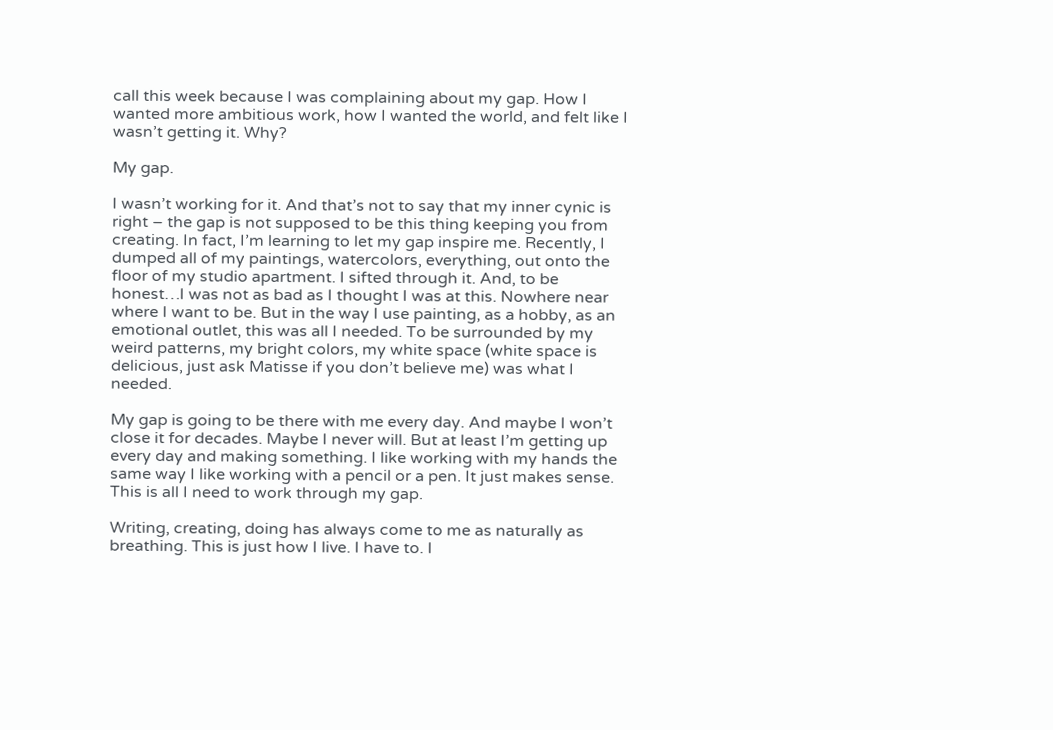call this week because I was complaining about my gap. How I wanted more ambitious work, how I wanted the world, and felt like I wasn’t getting it. Why?

My gap.

I wasn’t working for it. And that’s not to say that my inner cynic is right – the gap is not supposed to be this thing keeping you from creating. In fact, I’m learning to let my gap inspire me. Recently, I dumped all of my paintings, watercolors, everything, out onto the floor of my studio apartment. I sifted through it. And, to be honest…I was not as bad as I thought I was at this. Nowhere near where I want to be. But in the way I use painting, as a hobby, as an emotional outlet, this was all I needed. To be surrounded by my weird patterns, my bright colors, my white space (white space is delicious, just ask Matisse if you don’t believe me) was what I needed.

My gap is going to be there with me every day. And maybe I won’t close it for decades. Maybe I never will. But at least I’m getting up every day and making something. I like working with my hands the same way I like working with a pencil or a pen. It just makes sense. This is all I need to work through my gap.

Writing, creating, doing has always come to me as naturally as breathing. This is just how I live. I have to. I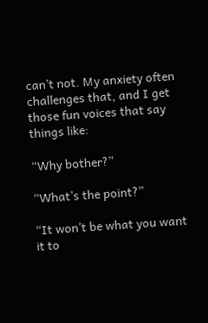can’t not. My anxiety often challenges that, and I get those fun voices that say things like:

“Why bother?”

“What’s the point?”

“It won’t be what you want it to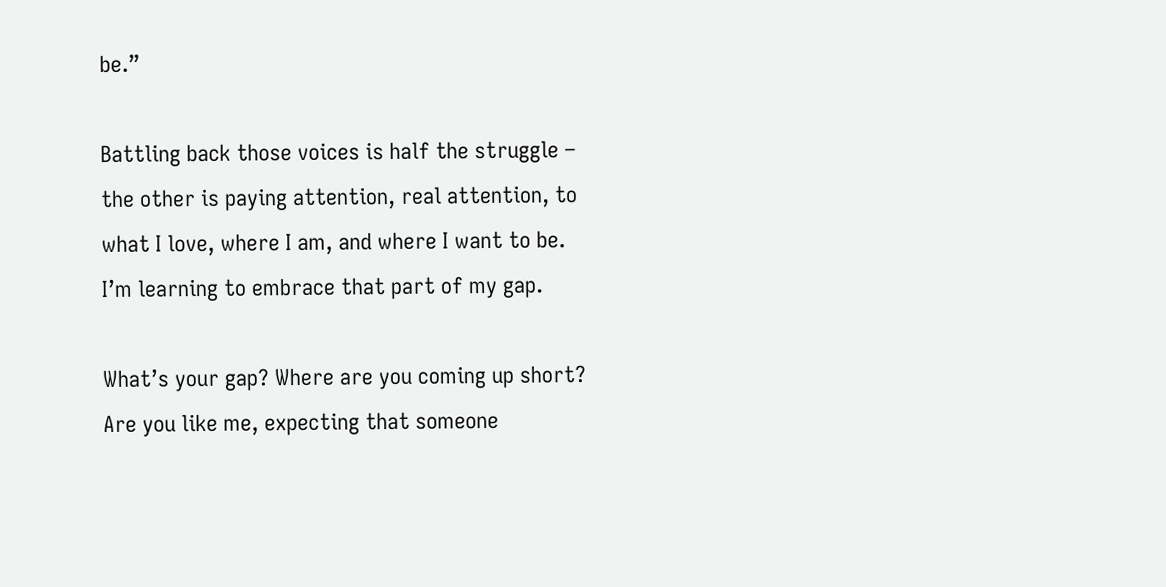be.”

Battling back those voices is half the struggle – the other is paying attention, real attention, to what I love, where I am, and where I want to be. I’m learning to embrace that part of my gap.

What’s your gap? Where are you coming up short? Are you like me, expecting that someone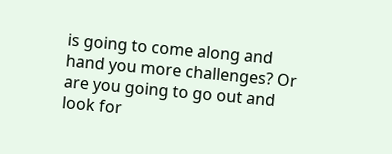is going to come along and hand you more challenges? Or are you going to go out and look for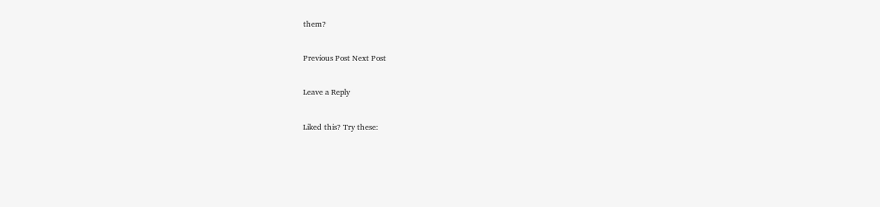them?

Previous Post Next Post

Leave a Reply

Liked this? Try these: